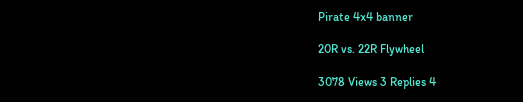Pirate 4x4 banner

20R vs. 22R Flywheel

3078 Views 3 Replies 4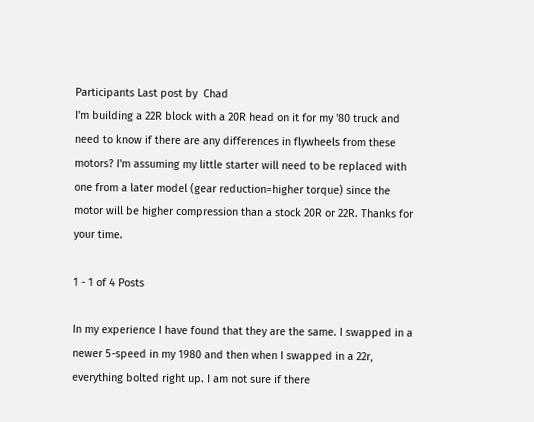Participants Last post by  Chad
I'm building a 22R block with a 20R head on it for my '80 truck and need to know if there are any differences in flywheels from these motors? I'm assuming my little starter will need to be replaced with one from a later model (gear reduction=higher torque) since the motor will be higher compression than a stock 20R or 22R. Thanks for your time.

1 - 1 of 4 Posts

In my experience I have found that they are the same. I swapped in a newer 5-speed in my 1980 and then when I swapped in a 22r, everything bolted right up. I am not sure if there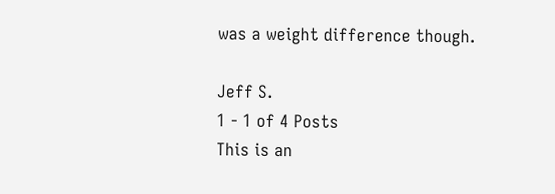was a weight difference though.

Jeff S.
1 - 1 of 4 Posts
This is an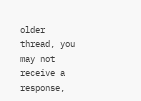older thread, you may not receive a response,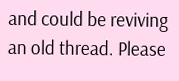and could be reviving an old thread. Please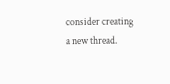consider creating a new thread.